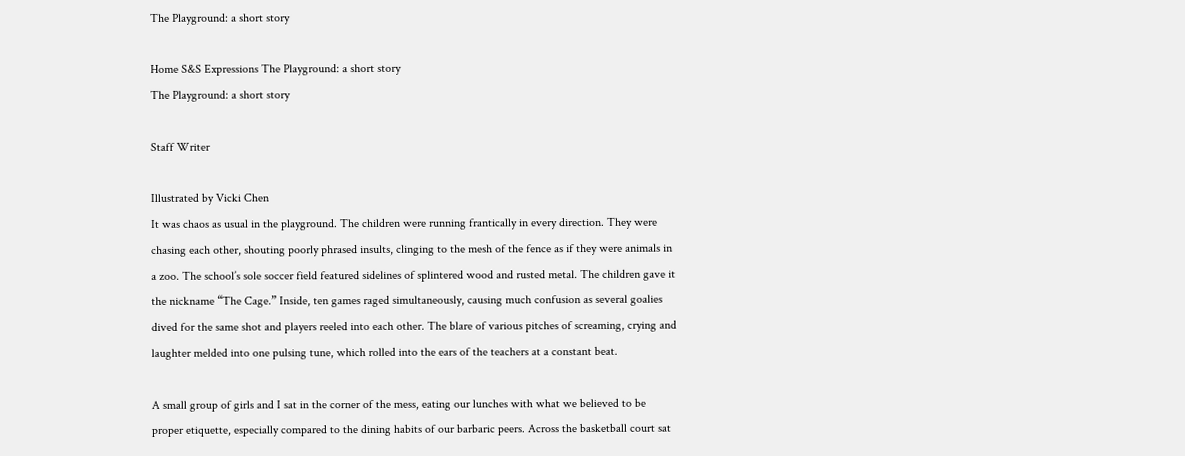The Playground: a short story

Home S&S Expressions The Playground: a short story
The Playground: a short story

Staff Writer

Illustrated by Vicki Chen
It was chaos as usual in the playground. The children were running frantically in every direction. They were chasing each other, shouting poorly phrased insults, clinging to the mesh of the fence as if they were animals in a zoo. The school’s sole soccer field featured sidelines of splintered wood and rusted metal. The children gave it the nickname “The Cage.” Inside, ten games raged simultaneously, causing much confusion as several goalies dived for the same shot and players reeled into each other. The blare of various pitches of screaming, crying and laughter melded into one pulsing tune, which rolled into the ears of the teachers at a constant beat.

A small group of girls and I sat in the corner of the mess, eating our lunches with what we believed to be proper etiquette, especially compared to the dining habits of our barbaric peers. Across the basketball court sat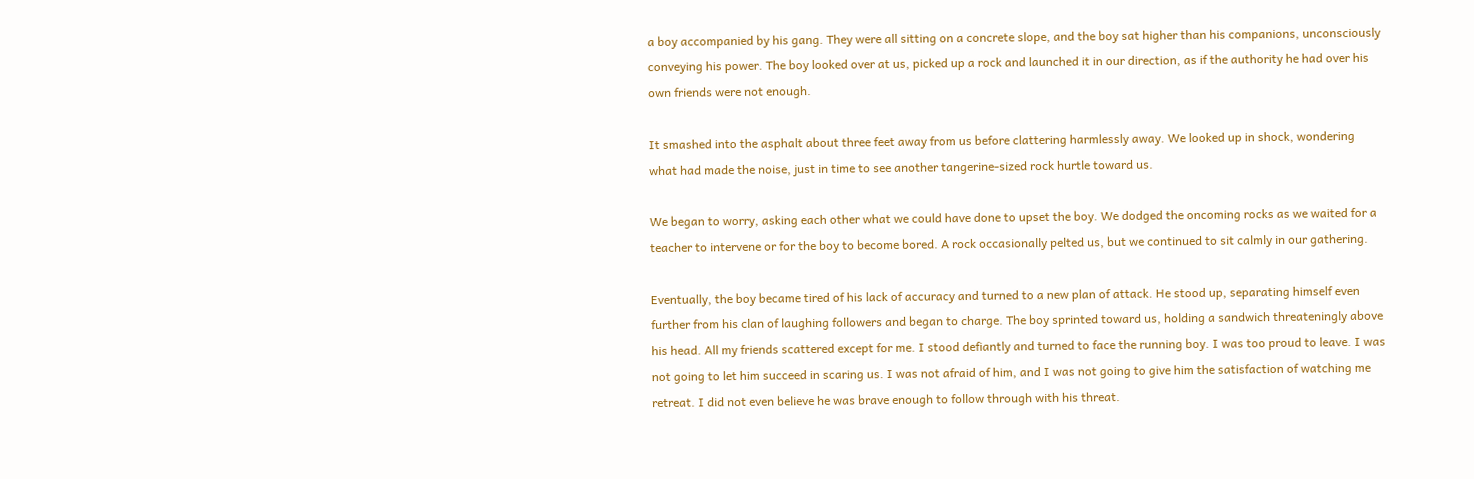a boy accompanied by his gang. They were all sitting on a concrete slope, and the boy sat higher than his companions, unconsciously conveying his power. The boy looked over at us, picked up a rock and launched it in our direction, as if the authority he had over his own friends were not enough.

It smashed into the asphalt about three feet away from us before clattering harmlessly away. We looked up in shock, wondering what had made the noise, just in time to see another tangerine-sized rock hurtle toward us.

We began to worry, asking each other what we could have done to upset the boy. We dodged the oncoming rocks as we waited for a teacher to intervene or for the boy to become bored. A rock occasionally pelted us, but we continued to sit calmly in our gathering.

Eventually, the boy became tired of his lack of accuracy and turned to a new plan of attack. He stood up, separating himself even further from his clan of laughing followers and began to charge. The boy sprinted toward us, holding a sandwich threateningly above his head. All my friends scattered except for me. I stood defiantly and turned to face the running boy. I was too proud to leave. I was not going to let him succeed in scaring us. I was not afraid of him, and I was not going to give him the satisfaction of watching me retreat. I did not even believe he was brave enough to follow through with his threat.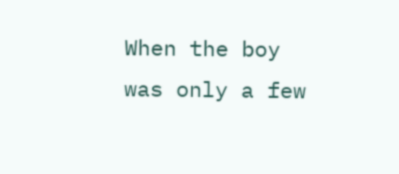When the boy was only a few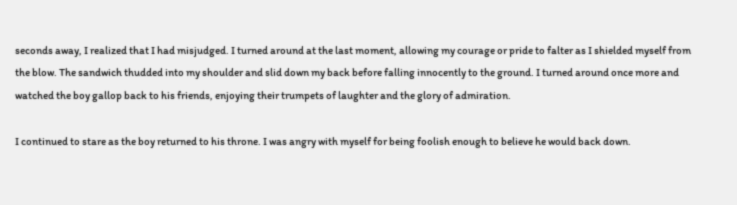seconds away, I realized that I had misjudged. I turned around at the last moment, allowing my courage or pride to falter as I shielded myself from the blow. The sandwich thudded into my shoulder and slid down my back before falling innocently to the ground. I turned around once more and watched the boy gallop back to his friends, enjoying their trumpets of laughter and the glory of admiration.

I continued to stare as the boy returned to his throne. I was angry with myself for being foolish enough to believe he would back down.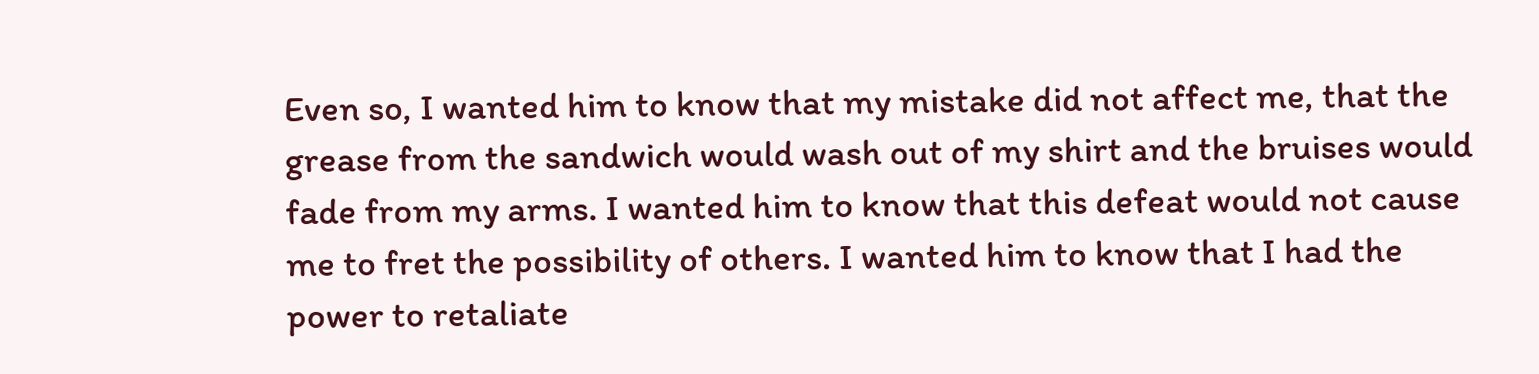Even so, I wanted him to know that my mistake did not affect me, that the grease from the sandwich would wash out of my shirt and the bruises would fade from my arms. I wanted him to know that this defeat would not cause me to fret the possibility of others. I wanted him to know that I had the power to retaliate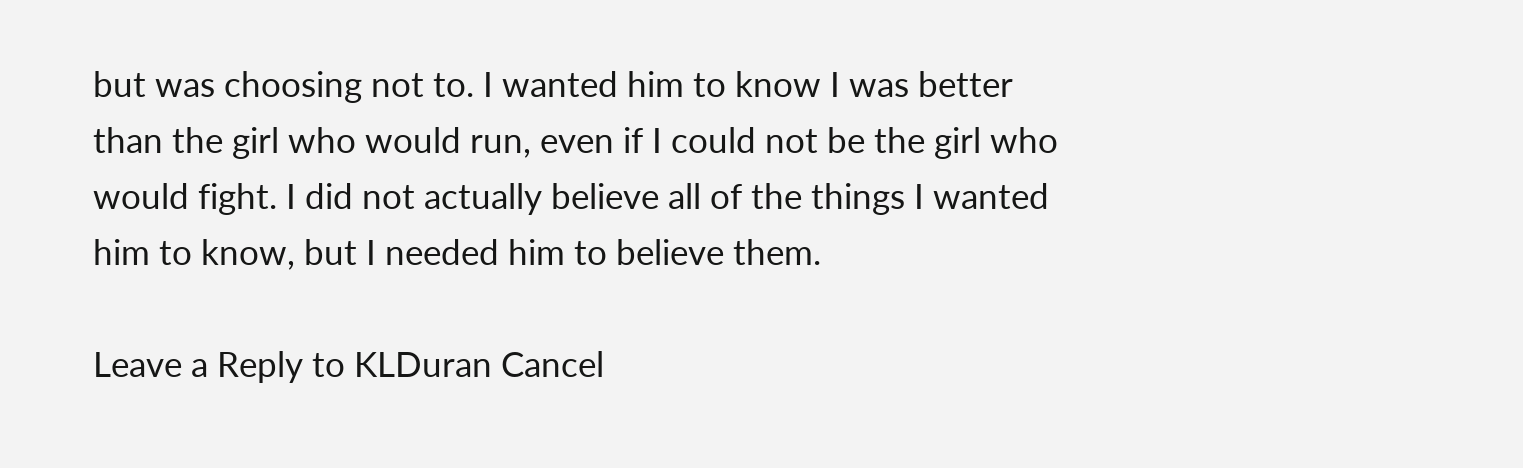but was choosing not to. I wanted him to know I was better than the girl who would run, even if I could not be the girl who would fight. I did not actually believe all of the things I wanted him to know, but I needed him to believe them.

Leave a Reply to KLDuran Cancel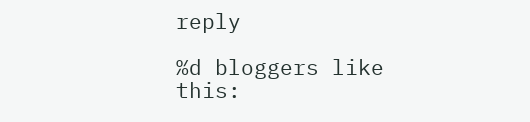reply

%d bloggers like this: